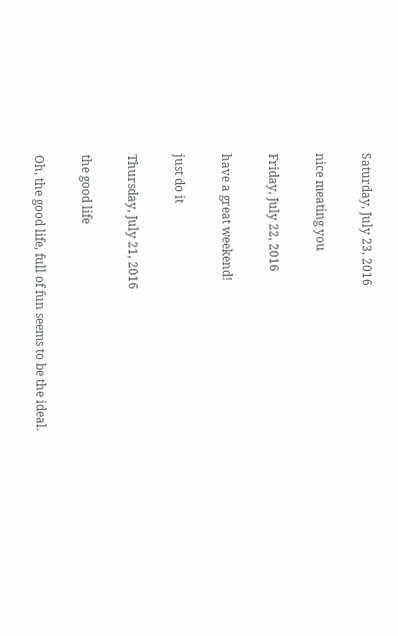Saturday, July 23, 2016

nice meating you

Friday, July 22, 2016

have a great weekend!

just do it

Thursday, July 21, 2016

the good life

Oh, the good life, full of fun seems to be the ideal.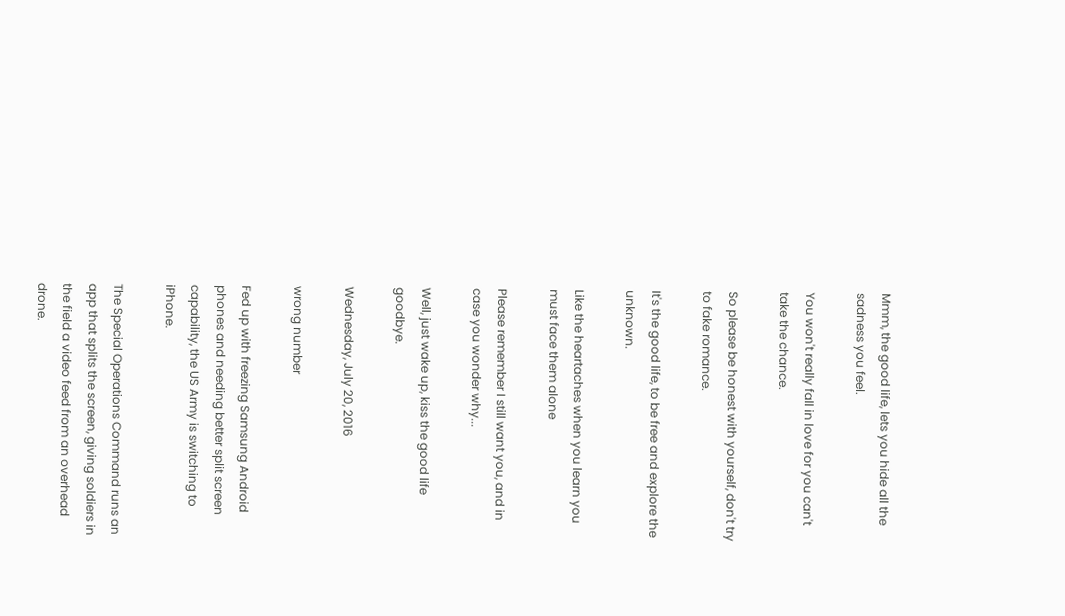Mmm, the good life, lets you hide all the sadness you feel.

You won't really fall in love for you can't take the chance.

So please be honest with yourself, don't try to fake romance.

It's the good life, to be free and explore the unknown.

Like the heartaches when you learn you must face them alone

Please remember I still want you, and in case you wonder why...

Well, just wake up, kiss the good life goodbye.

Wednesday, July 20, 2016

wrong number

Fed up with freezing Samsung Android phones and needing better split screen capability, the US Army is switching to iPhone.

The Special Operations Command runs an app that splits the screen, giving soldiers in the field a video feed from an overhead drone.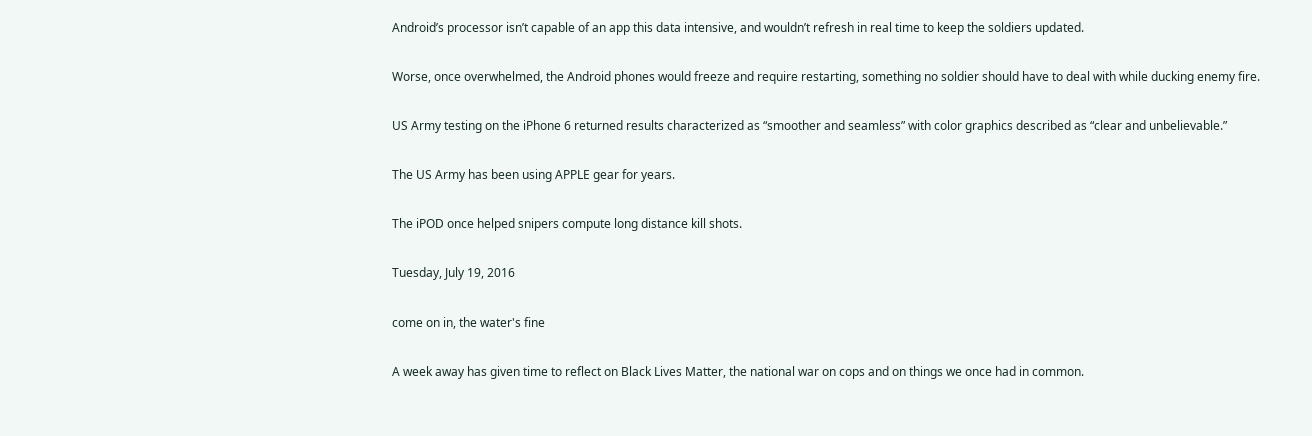Android’s processor isn’t capable of an app this data intensive, and wouldn’t refresh in real time to keep the soldiers updated.

Worse, once overwhelmed, the Android phones would freeze and require restarting, something no soldier should have to deal with while ducking enemy fire.

US Army testing on the iPhone 6 returned results characterized as “smoother and seamless” with color graphics described as “clear and unbelievable.”

The US Army has been using APPLE gear for years.

The iPOD once helped snipers compute long distance kill shots.

Tuesday, July 19, 2016

come on in, the water's fine

A week away has given time to reflect on Black Lives Matter, the national war on cops and on things we once had in common.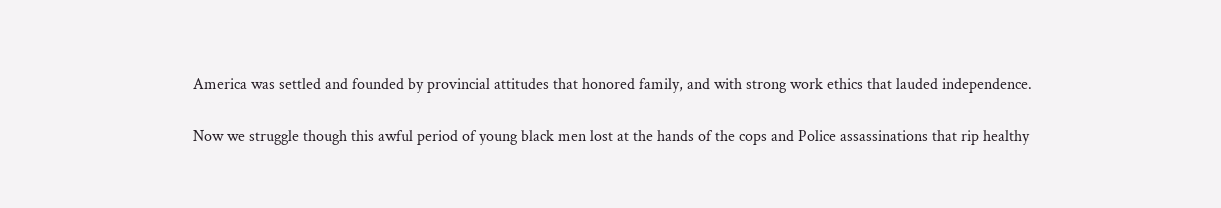America was settled and founded by provincial attitudes that honored family, and with strong work ethics that lauded independence.

Now we struggle though this awful period of young black men lost at the hands of the cops and Police assassinations that rip healthy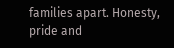families apart. Honesty, pride and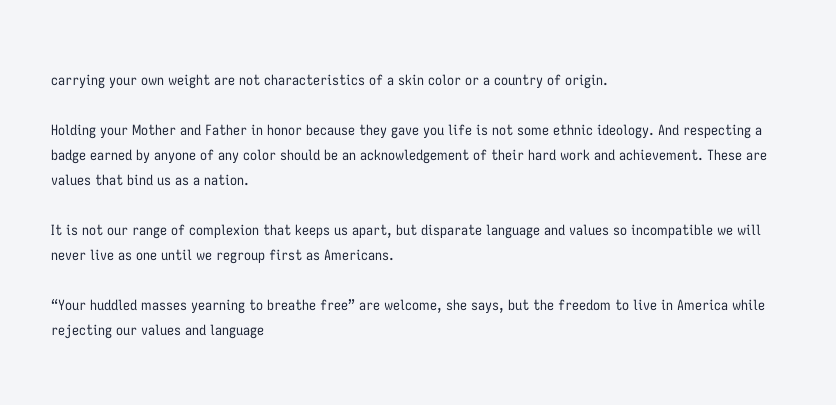carrying your own weight are not characteristics of a skin color or a country of origin.

Holding your Mother and Father in honor because they gave you life is not some ethnic ideology. And respecting a badge earned by anyone of any color should be an acknowledgement of their hard work and achievement. These are values that bind us as a nation.

It is not our range of complexion that keeps us apart, but disparate language and values so incompatible we will never live as one until we regroup first as Americans.

“Your huddled masses yearning to breathe free” are welcome, she says, but the freedom to live in America while rejecting our values and language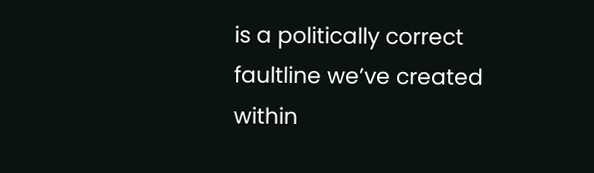is a politically correct faultline we’ve created within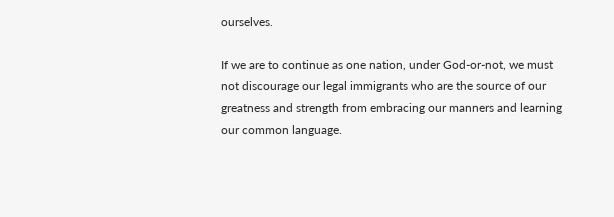ourselves.

If we are to continue as one nation, under God-or-not, we must not discourage our legal immigrants who are the source of our greatness and strength from embracing our manners and learning our common language.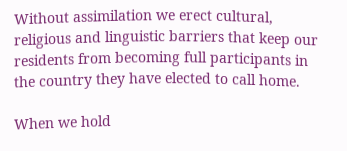Without assimilation we erect cultural, religious and linguistic barriers that keep our residents from becoming full participants in the country they have elected to call home.

When we hold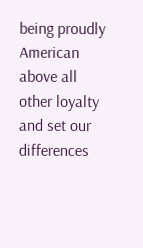being proudly American above all other loyalty and set our differences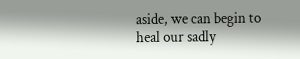aside, we can begin to heal our sadly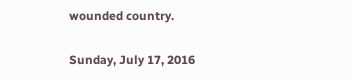wounded country.

Sunday, July 17, 2016